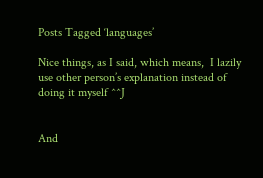Posts Tagged ‘languages’

Nice things, as I said, which means,  I lazily use other person’s explanation instead of doing it myself ^^J


And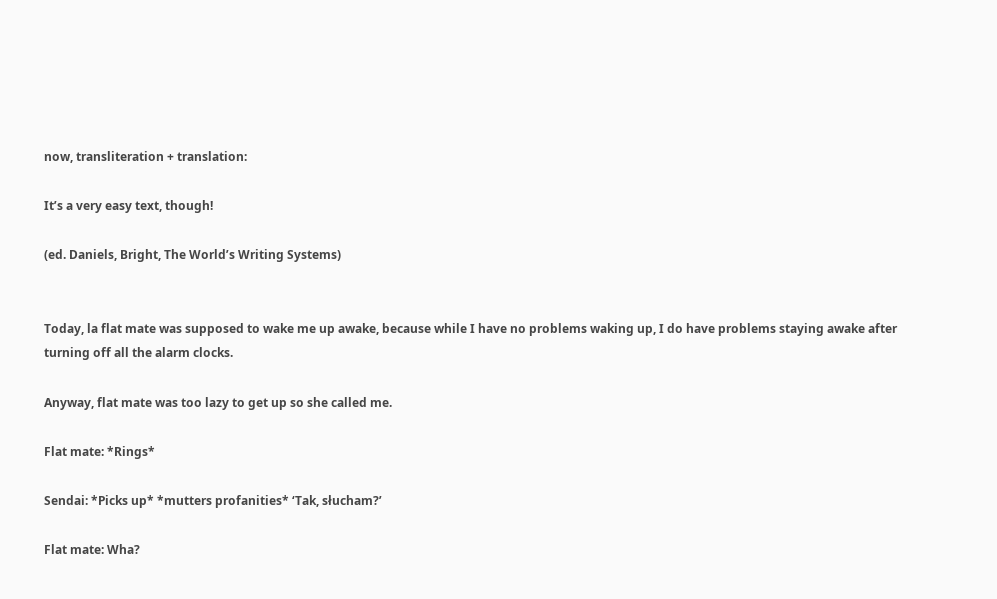now, transliteration + translation:

It’s a very easy text, though!

(ed. Daniels, Bright, The World’s Writing Systems)


Today, la flat mate was supposed to wake me up awake, because while I have no problems waking up, I do have problems staying awake after turning off all the alarm clocks.

Anyway, flat mate was too lazy to get up so she called me.

Flat mate: *Rings*

Sendai: *Picks up* *mutters profanities* ‘Tak, słucham?’

Flat mate: Wha?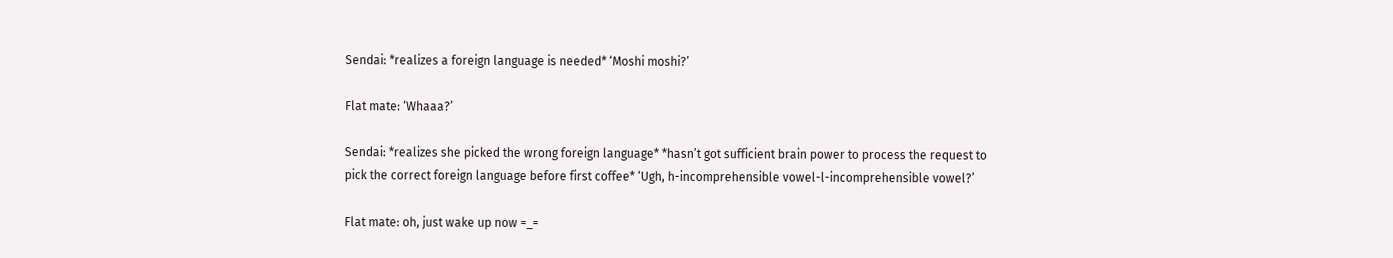Sendai: *realizes a foreign language is needed* ‘Moshi moshi?’

Flat mate: ‘Whaaa?’

Sendai: *realizes she picked the wrong foreign language* *hasn’t got sufficient brain power to process the request to pick the correct foreign language before first coffee* ‘Ugh, h-incomprehensible vowel-l-incomprehensible vowel?’

Flat mate: oh, just wake up now =_=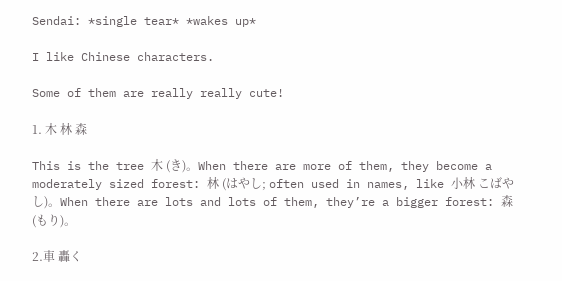Sendai: *single tear* *wakes up*

I like Chinese characters.

Some of them are really really cute!

1. 木 林 森

This is the tree 木 (き)。When there are more of them, they become a moderately sized forest: 林 (はやし; often used in names, like 小林 こばやし)。When there are lots and lots of them, they’re a bigger forest: 森 (もり)。

2.車 轟く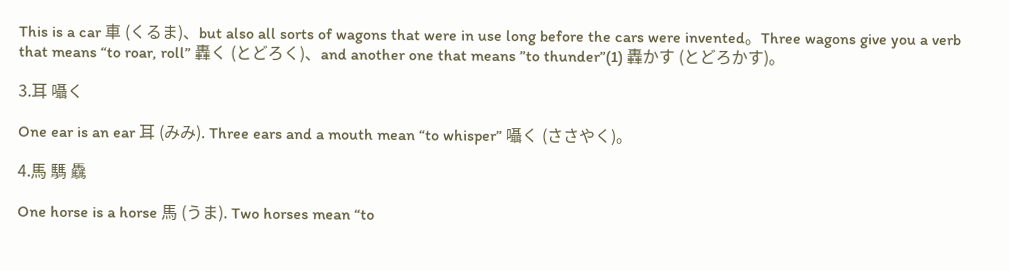This is a car 車 (くるま)、but also all sorts of wagons that were in use long before the cars were invented。Three wagons give you a verb that means “to roar, roll” 轟く (とどろく)、and another one that means ”to thunder”(1) 轟かす (とどろかす)。

3.耳 囁く

One ear is an ear 耳 (みみ). Three ears and a mouth mean “to whisper” 囁く (ささやく)。

4.馬 騳 驫

One horse is a horse 馬 (うま). Two horses mean “to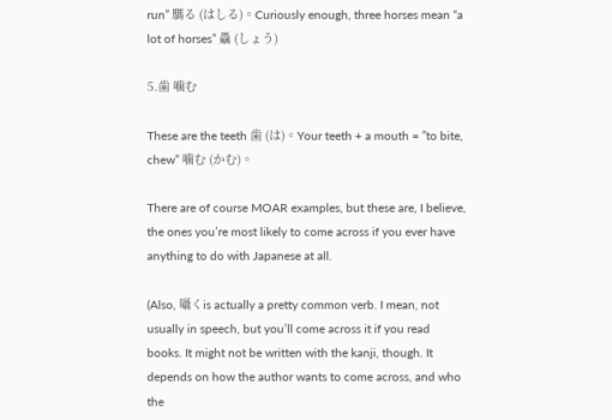run” 騳る (はしる)。Curiously enough, three horses mean “a lot of horses” 驫 (しょう)

5.歯 噛む

These are the teeth 歯 (は)。Your teeth + a mouth = ”to bite, chew” 噛む (かむ)。

There are of course MOAR examples, but these are, I believe, the ones you’re most likely to come across if you ever have anything to do with Japanese at all.

(Also, 囁くis actually a pretty common verb. I mean, not usually in speech, but you’ll come across it if you read books. It might not be written with the kanji, though. It depends on how the author wants to come across, and who the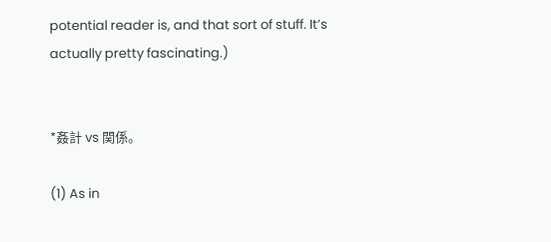potential reader is, and that sort of stuff. It’s actually pretty fascinating.)


*姦計 vs 関係。

(1) As in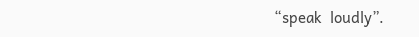“speak  loudly”.